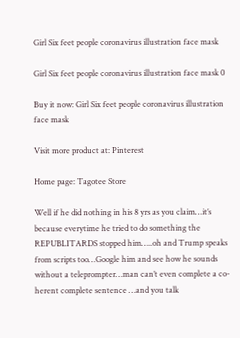Girl Six feet people coronavirus illustration face mask

Girl Six feet people coronavirus illustration face mask 0

Buy it now: Girl Six feet people coronavirus illustration face mask

Visit more product at: Pinterest

Home page: Tagotee Store

Well if he did nothing in his 8 yrs as you claim…it’s because everytime he tried to do something the REPUBLITARDS stopped him…..oh and Trump speaks from scripts too…Google him and see how he sounds without a teleprompter…man can’t even complete a co-herent complete sentence …and you talk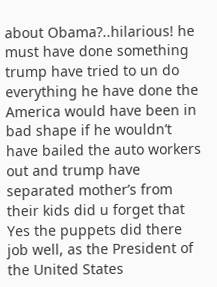about Obama?..hilarious! he must have done something trump have tried to un do everything he have done the America would have been in bad shape if he wouldn’t have bailed the auto workers out and trump have separated mother’s from their kids did u forget that Yes the puppets did there job well, as the President of the United States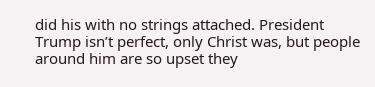did his with no strings attached. President Trump isn’t perfect, only Christ was, but people around him are so upset they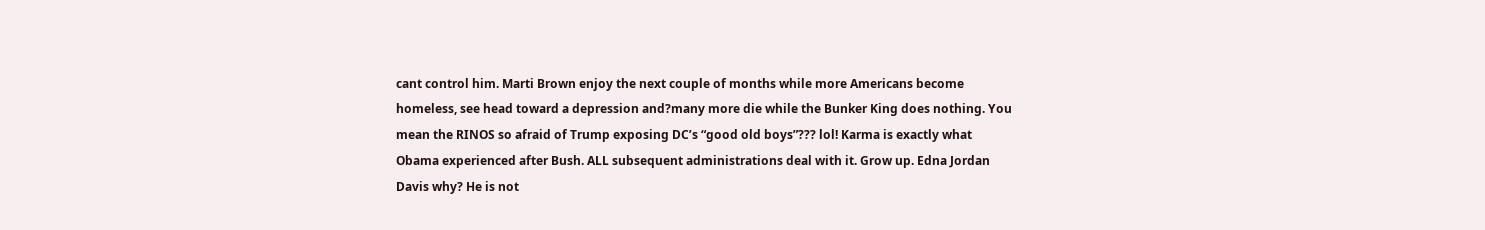cant control him. Marti Brown enjoy the next couple of months while more Americans become homeless, see head toward a depression and?many more die while the Bunker King does nothing. You mean the RINOS so afraid of Trump exposing DC’s “good old boys”??? lol! Karma is exactly what Obama experienced after Bush. ALL subsequent administrations deal with it. Grow up. Edna Jordan Davis why? He is not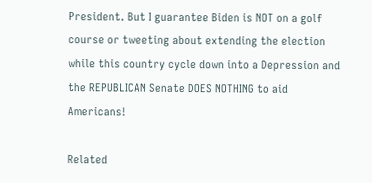President. But I guarantee Biden is NOT on a golf course or tweeting about extending the election while this country cycle down into a Depression and the REPUBLICAN Senate DOES NOTHING to aid Americans!

Related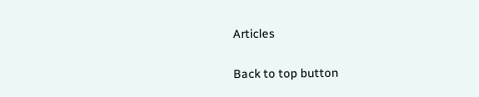Articles

Back to top button